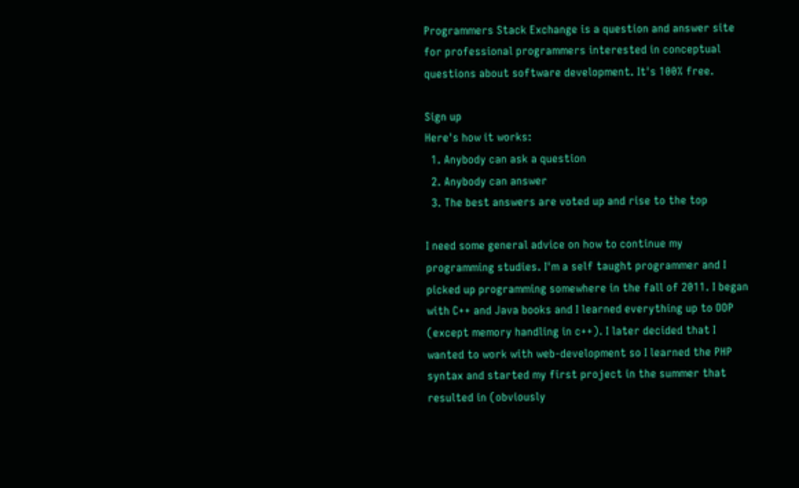Programmers Stack Exchange is a question and answer site for professional programmers interested in conceptual questions about software development. It's 100% free.

Sign up
Here's how it works:
  1. Anybody can ask a question
  2. Anybody can answer
  3. The best answers are voted up and rise to the top

I need some general advice on how to continue my programming studies. I'm a self taught programmer and I picked up programming somewhere in the fall of 2011. I began with C++ and Java books and I learned everything up to OOP (except memory handling in c++). I later decided that I wanted to work with web-development so I learned the PHP syntax and started my first project in the summer that resulted in (obviously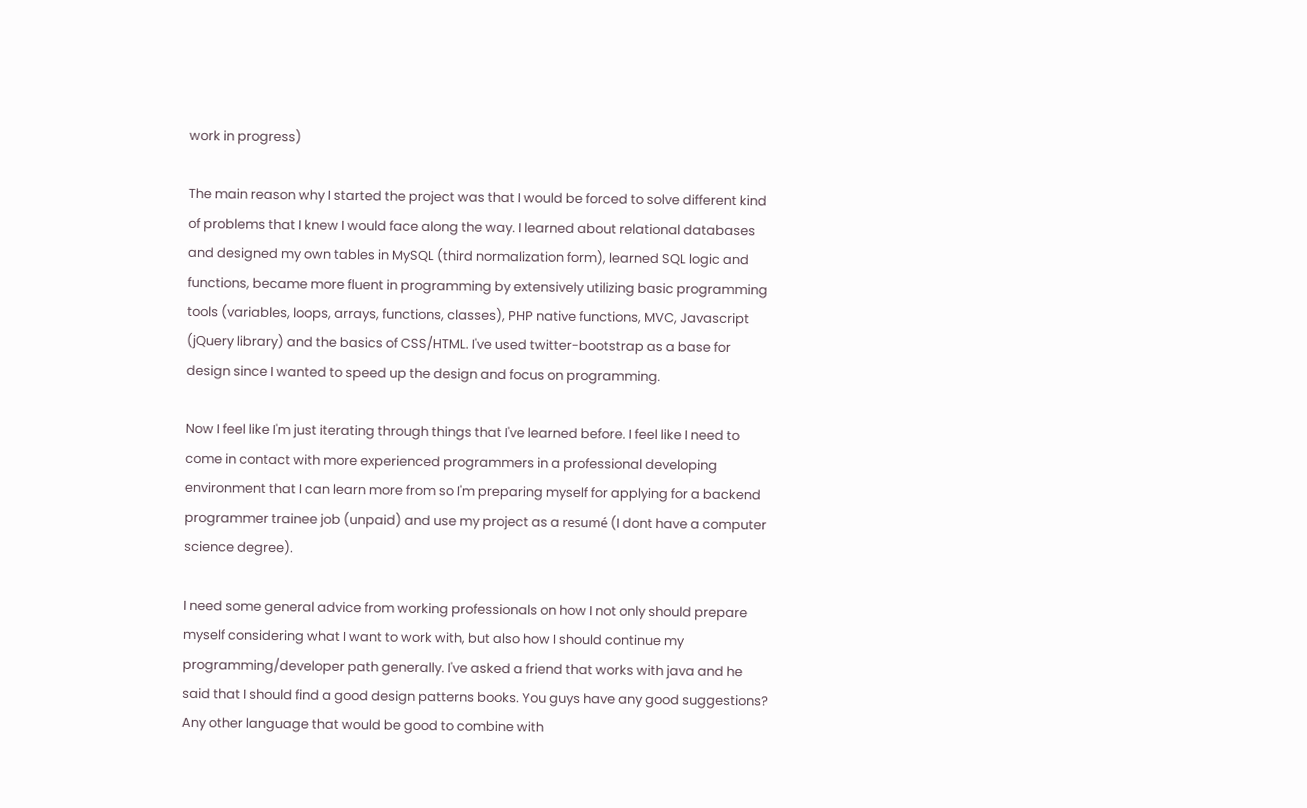work in progress)

The main reason why I started the project was that I would be forced to solve different kind of problems that I knew I would face along the way. I learned about relational databases and designed my own tables in MySQL (third normalization form), learned SQL logic and functions, became more fluent in programming by extensively utilizing basic programming tools (variables, loops, arrays, functions, classes), PHP native functions, MVC, Javascript (jQuery library) and the basics of CSS/HTML. I've used twitter-bootstrap as a base for design since I wanted to speed up the design and focus on programming.

Now I feel like I'm just iterating through things that I've learned before. I feel like I need to come in contact with more experienced programmers in a professional developing environment that I can learn more from so I'm preparing myself for applying for a backend programmer trainee job (unpaid) and use my project as a resumé (I dont have a computer science degree).

I need some general advice from working professionals on how I not only should prepare myself considering what I want to work with, but also how I should continue my programming/developer path generally. I've asked a friend that works with java and he said that I should find a good design patterns books. You guys have any good suggestions? Any other language that would be good to combine with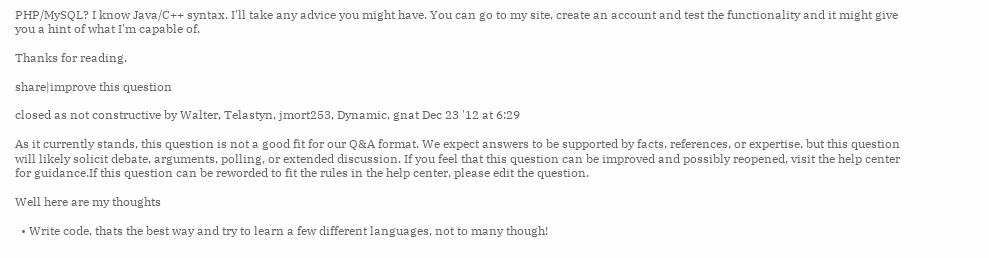PHP/MySQL? I know Java/C++ syntax. I'll take any advice you might have. You can go to my site, create an account and test the functionality and it might give you a hint of what I'm capable of.

Thanks for reading.

share|improve this question

closed as not constructive by Walter, Telastyn, jmort253, Dynamic, gnat Dec 23 '12 at 6:29

As it currently stands, this question is not a good fit for our Q&A format. We expect answers to be supported by facts, references, or expertise, but this question will likely solicit debate, arguments, polling, or extended discussion. If you feel that this question can be improved and possibly reopened, visit the help center for guidance.If this question can be reworded to fit the rules in the help center, please edit the question.

Well here are my thoughts

  • Write code, thats the best way and try to learn a few different languages, not to many though!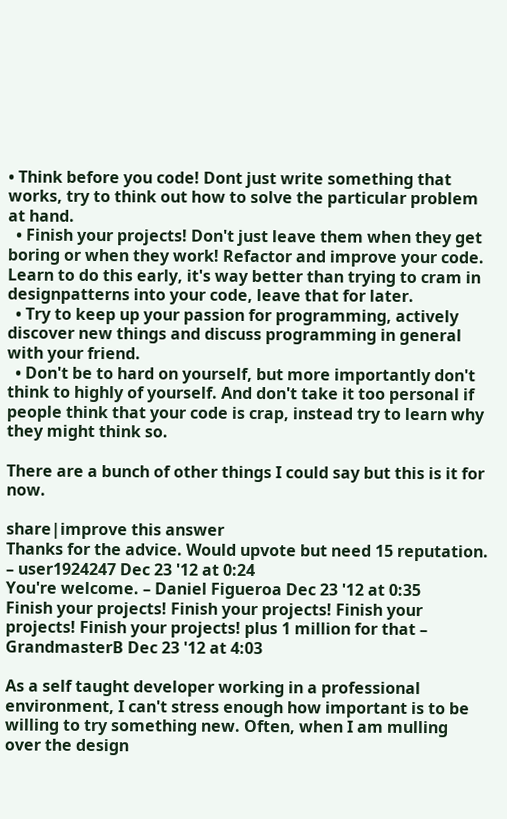• Think before you code! Dont just write something that works, try to think out how to solve the particular problem at hand.
  • Finish your projects! Don't just leave them when they get boring or when they work! Refactor and improve your code. Learn to do this early, it's way better than trying to cram in designpatterns into your code, leave that for later.
  • Try to keep up your passion for programming, actively discover new things and discuss programming in general with your friend.
  • Don't be to hard on yourself, but more importantly don't think to highly of yourself. And don't take it too personal if people think that your code is crap, instead try to learn why they might think so.

There are a bunch of other things I could say but this is it for now.

share|improve this answer
Thanks for the advice. Would upvote but need 15 reputation. – user1924247 Dec 23 '12 at 0:24
You're welcome. – Daniel Figueroa Dec 23 '12 at 0:35
Finish your projects! Finish your projects! Finish your projects! Finish your projects! plus 1 million for that – GrandmasterB Dec 23 '12 at 4:03

As a self taught developer working in a professional environment, I can't stress enough how important is to be willing to try something new. Often, when I am mulling over the design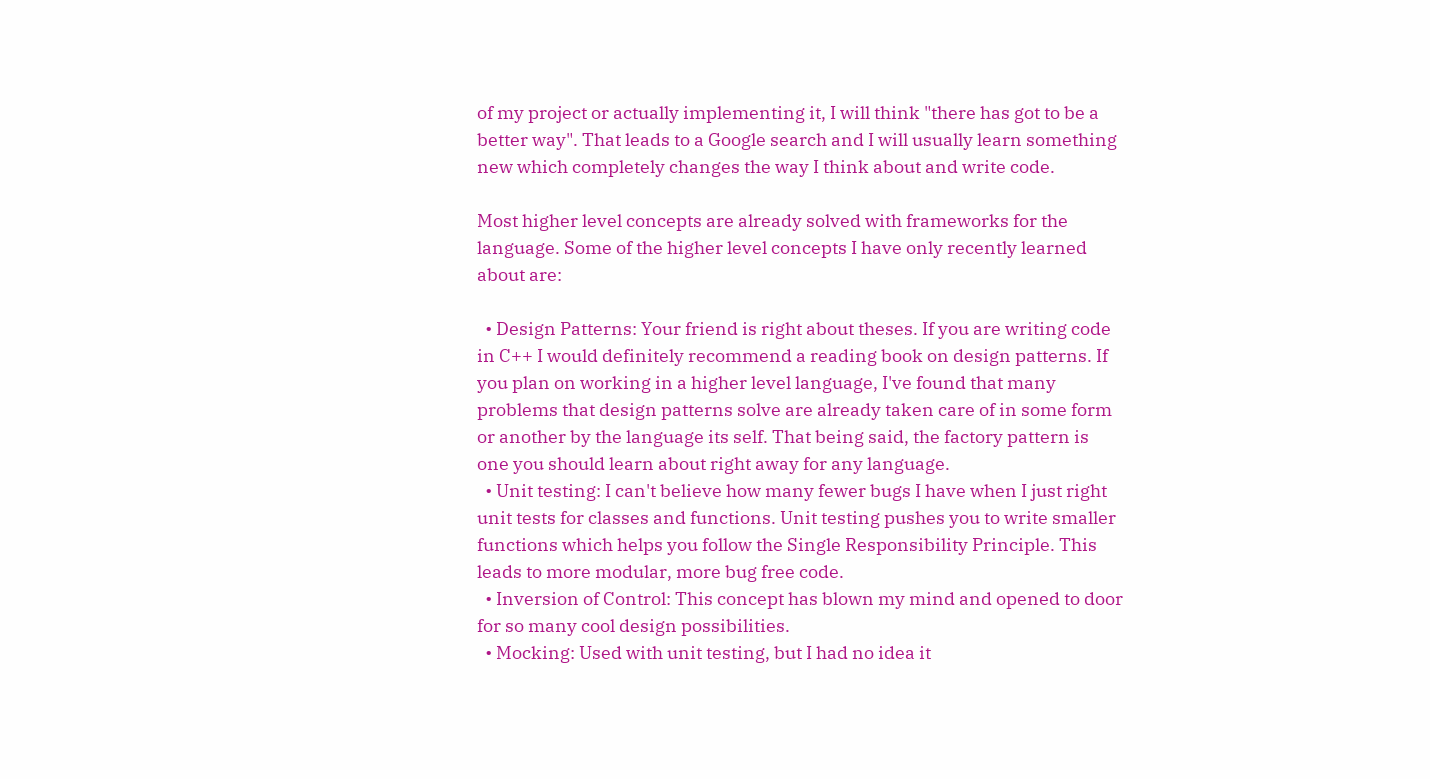of my project or actually implementing it, I will think "there has got to be a better way". That leads to a Google search and I will usually learn something new which completely changes the way I think about and write code.

Most higher level concepts are already solved with frameworks for the language. Some of the higher level concepts I have only recently learned about are:

  • Design Patterns: Your friend is right about theses. If you are writing code in C++ I would definitely recommend a reading book on design patterns. If you plan on working in a higher level language, I've found that many problems that design patterns solve are already taken care of in some form or another by the language its self. That being said, the factory pattern is one you should learn about right away for any language.
  • Unit testing: I can't believe how many fewer bugs I have when I just right unit tests for classes and functions. Unit testing pushes you to write smaller functions which helps you follow the Single Responsibility Principle. This leads to more modular, more bug free code.
  • Inversion of Control: This concept has blown my mind and opened to door for so many cool design possibilities.
  • Mocking: Used with unit testing, but I had no idea it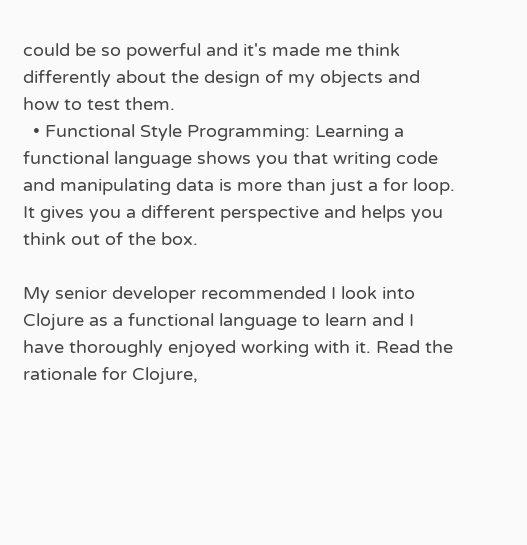could be so powerful and it's made me think differently about the design of my objects and how to test them.
  • Functional Style Programming: Learning a functional language shows you that writing code and manipulating data is more than just a for loop. It gives you a different perspective and helps you think out of the box.

My senior developer recommended I look into Clojure as a functional language to learn and I have thoroughly enjoyed working with it. Read the rationale for Clojure,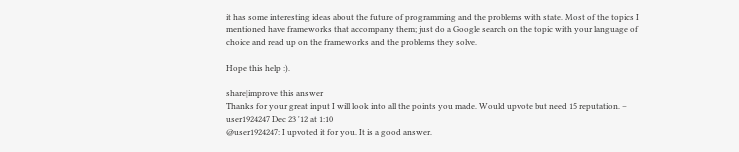it has some interesting ideas about the future of programming and the problems with state. Most of the topics I mentioned have frameworks that accompany them; just do a Google search on the topic with your language of choice and read up on the frameworks and the problems they solve.

Hope this help :).

share|improve this answer
Thanks for your great input I will look into all the points you made. Would upvote but need 15 reputation. – user1924247 Dec 23 '12 at 1:10
@user1924247: I upvoted it for you. It is a good answer.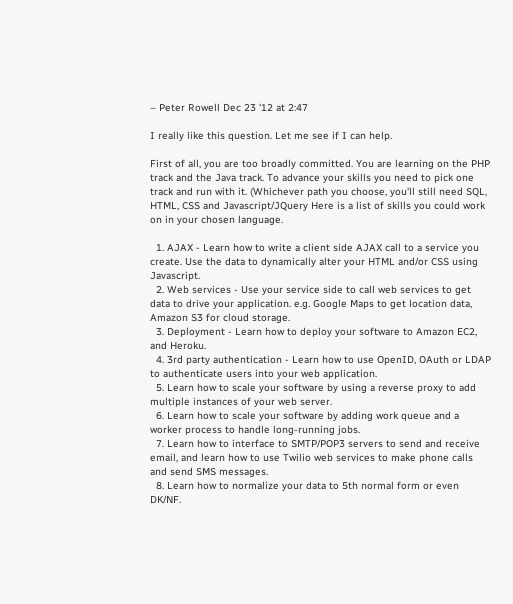– Peter Rowell Dec 23 '12 at 2:47

I really like this question. Let me see if I can help.

First of all, you are too broadly committed. You are learning on the PHP track and the Java track. To advance your skills you need to pick one track and run with it. (Whichever path you choose, you'll still need SQL, HTML, CSS and Javascript/JQuery Here is a list of skills you could work on in your chosen language.

  1. AJAX - Learn how to write a client side AJAX call to a service you create. Use the data to dynamically alter your HTML and/or CSS using Javascript.
  2. Web services - Use your service side to call web services to get data to drive your application. e.g. Google Maps to get location data, Amazon S3 for cloud storage.
  3. Deployment - Learn how to deploy your software to Amazon EC2, and Heroku.
  4. 3rd party authentication - Learn how to use OpenID, OAuth or LDAP to authenticate users into your web application.
  5. Learn how to scale your software by using a reverse proxy to add multiple instances of your web server.
  6. Learn how to scale your software by adding work queue and a worker process to handle long-running jobs.
  7. Learn how to interface to SMTP/POP3 servers to send and receive email, and learn how to use Twilio web services to make phone calls and send SMS messages.
  8. Learn how to normalize your data to 5th normal form or even DK/NF.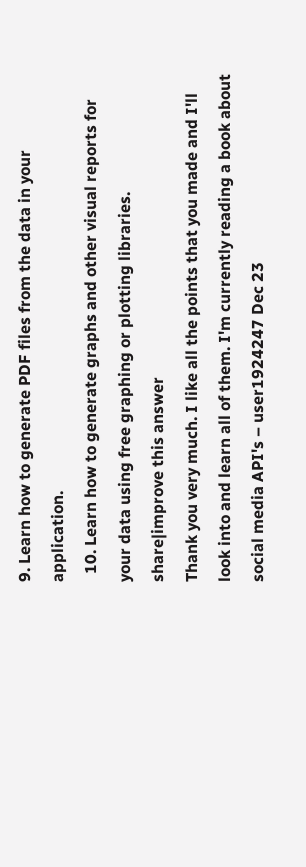9. Learn how to generate PDF files from the data in your application.
  10. Learn how to generate graphs and other visual reports for your data using free graphing or plotting libraries.
share|improve this answer
Thank you very much. I like all the points that you made and I'll look into and learn all of them. I'm currently reading a book about social media API's – user1924247 Dec 23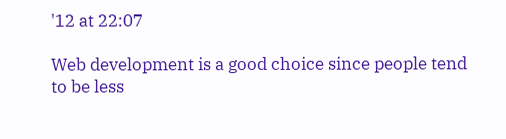'12 at 22:07

Web development is a good choice since people tend to be less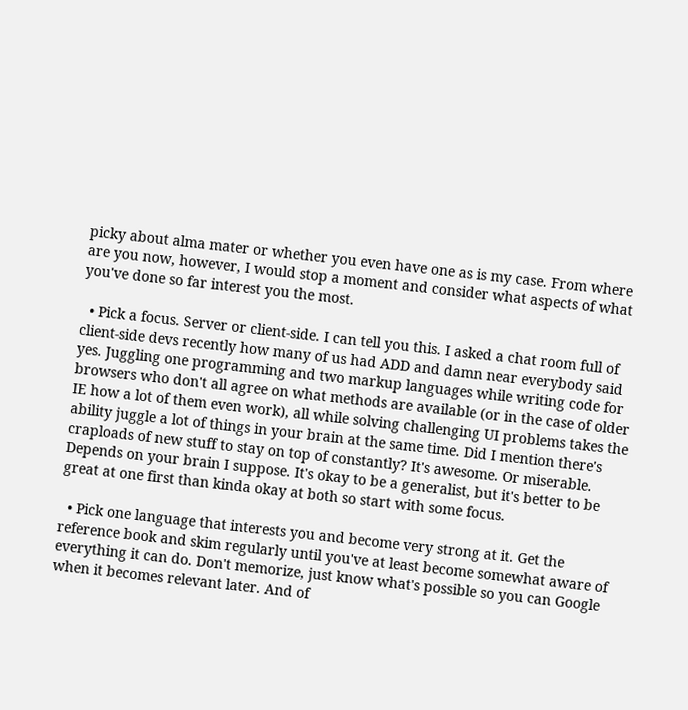picky about alma mater or whether you even have one as is my case. From where are you now, however, I would stop a moment and consider what aspects of what you've done so far interest you the most.

  • Pick a focus. Server or client-side. I can tell you this. I asked a chat room full of client-side devs recently how many of us had ADD and damn near everybody said yes. Juggling one programming and two markup languages while writing code for browsers who don't all agree on what methods are available (or in the case of older IE how a lot of them even work), all while solving challenging UI problems takes the ability juggle a lot of things in your brain at the same time. Did I mention there's craploads of new stuff to stay on top of constantly? It's awesome. Or miserable. Depends on your brain I suppose. It's okay to be a generalist, but it's better to be great at one first than kinda okay at both so start with some focus.

  • Pick one language that interests you and become very strong at it. Get the reference book and skim regularly until you've at least become somewhat aware of everything it can do. Don't memorize, just know what's possible so you can Google when it becomes relevant later. And of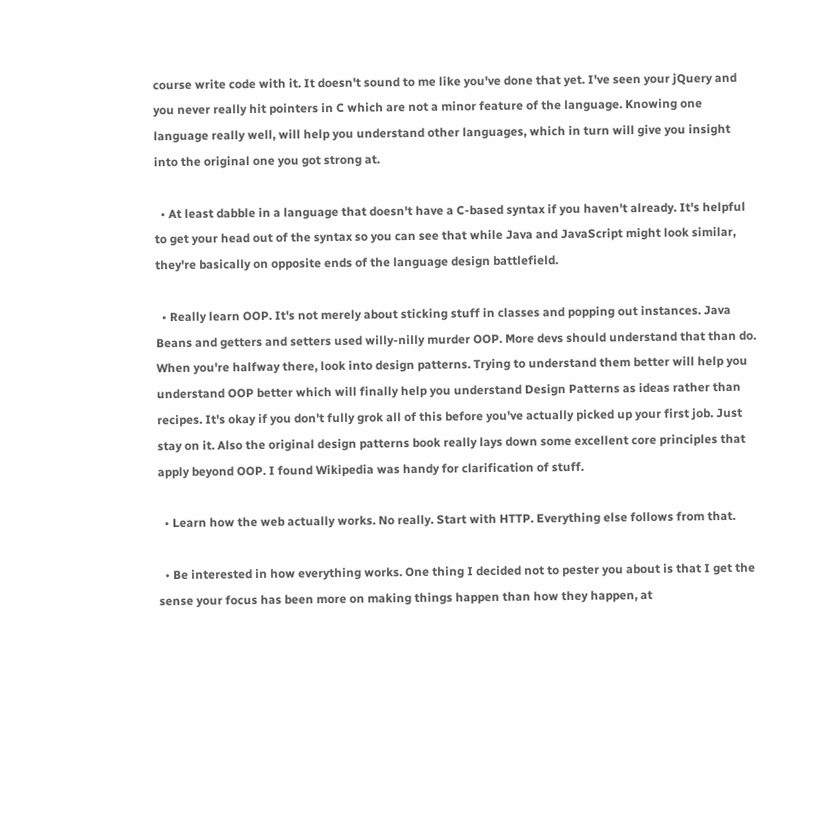course write code with it. It doesn't sound to me like you've done that yet. I've seen your jQuery and you never really hit pointers in C which are not a minor feature of the language. Knowing one language really well, will help you understand other languages, which in turn will give you insight into the original one you got strong at.

  • At least dabble in a language that doesn't have a C-based syntax if you haven't already. It's helpful to get your head out of the syntax so you can see that while Java and JavaScript might look similar, they're basically on opposite ends of the language design battlefield.

  • Really learn OOP. It's not merely about sticking stuff in classes and popping out instances. Java Beans and getters and setters used willy-nilly murder OOP. More devs should understand that than do. When you're halfway there, look into design patterns. Trying to understand them better will help you understand OOP better which will finally help you understand Design Patterns as ideas rather than recipes. It's okay if you don't fully grok all of this before you've actually picked up your first job. Just stay on it. Also the original design patterns book really lays down some excellent core principles that apply beyond OOP. I found Wikipedia was handy for clarification of stuff.

  • Learn how the web actually works. No really. Start with HTTP. Everything else follows from that.

  • Be interested in how everything works. One thing I decided not to pester you about is that I get the sense your focus has been more on making things happen than how they happen, at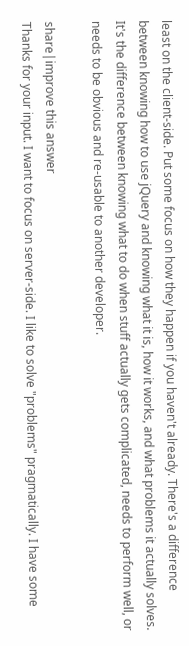least on the client-side. Put some focus on how they happen if you haven't already. There's a difference between knowing how to use jQuery and knowing what it is, how it works, and what problems it actually solves. It's the difference between knowing what to do when stuff actually gets complicated, needs to perform well, or needs to be obvious and re-usable to another developer.

share|improve this answer
Thanks for your input. I want to focus on server-side. I like to solve "problems" pragmatically. I have some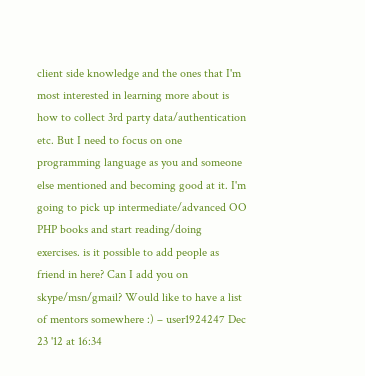client side knowledge and the ones that I'm most interested in learning more about is how to collect 3rd party data/authentication etc. But I need to focus on one programming language as you and someone else mentioned and becoming good at it. I'm going to pick up intermediate/advanced OO PHP books and start reading/doing exercises. is it possible to add people as friend in here? Can I add you on skype/msn/gmail? Would like to have a list of mentors somewhere :) – user1924247 Dec 23 '12 at 16:34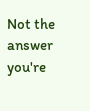Not the answer you're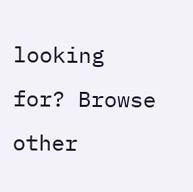looking for? Browse other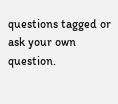questions tagged or ask your own question.